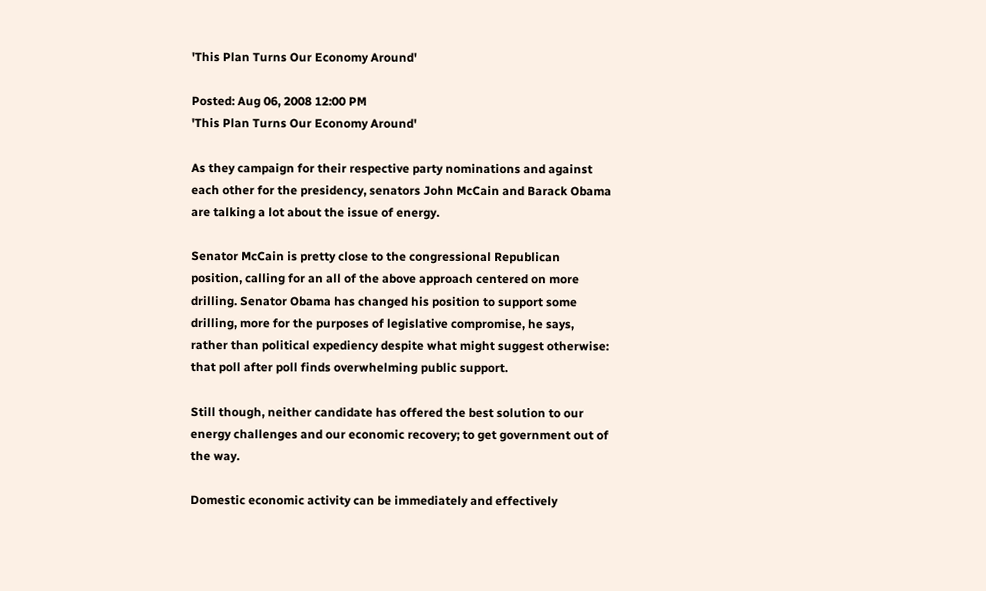'This Plan Turns Our Economy Around'

Posted: Aug 06, 2008 12:00 PM
'This Plan Turns Our Economy Around'

As they campaign for their respective party nominations and against each other for the presidency, senators John McCain and Barack Obama are talking a lot about the issue of energy.

Senator McCain is pretty close to the congressional Republican position, calling for an all of the above approach centered on more drilling. Senator Obama has changed his position to support some drilling, more for the purposes of legislative compromise, he says, rather than political expediency despite what might suggest otherwise: that poll after poll finds overwhelming public support.

Still though, neither candidate has offered the best solution to our energy challenges and our economic recovery; to get government out of the way.

Domestic economic activity can be immediately and effectively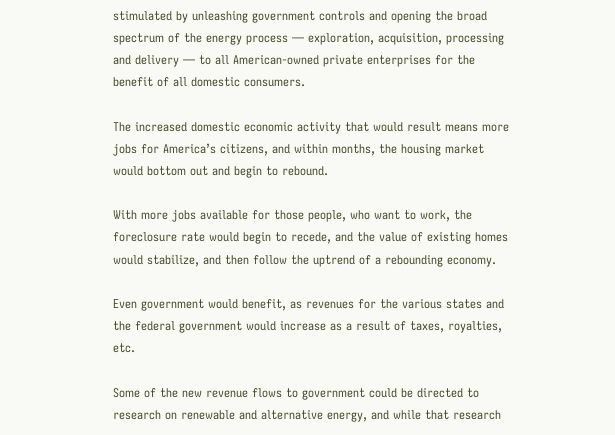stimulated by unleashing government controls and opening the broad spectrum of the energy process — exploration, acquisition, processing and delivery — to all American-owned private enterprises for the benefit of all domestic consumers.

The increased domestic economic activity that would result means more jobs for America’s citizens, and within months, the housing market would bottom out and begin to rebound.

With more jobs available for those people, who want to work, the foreclosure rate would begin to recede, and the value of existing homes would stabilize, and then follow the uptrend of a rebounding economy.

Even government would benefit, as revenues for the various states and the federal government would increase as a result of taxes, royalties, etc.

Some of the new revenue flows to government could be directed to research on renewable and alternative energy, and while that research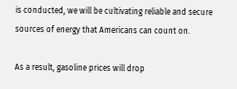is conducted, we will be cultivating reliable and secure sources of energy that Americans can count on.

As a result, gasoline prices will drop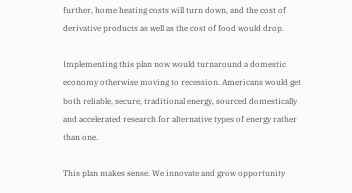further, home heating costs will turn down, and the cost of derivative products as well as the cost of food would drop.

Implementing this plan now would turnaround a domestic economy otherwise moving to recession. Americans would get both reliable, secure, traditional energy, sourced domestically and accelerated research for alternative types of energy rather than one.

This plan makes sense. We innovate and grow opportunity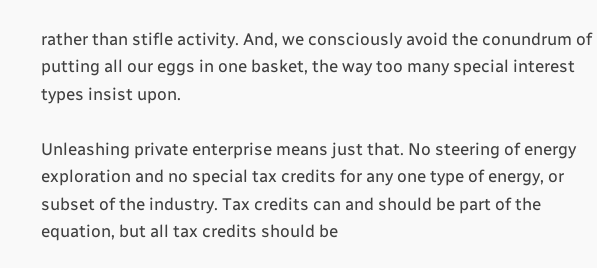rather than stifle activity. And, we consciously avoid the conundrum of putting all our eggs in one basket, the way too many special interest types insist upon.

Unleashing private enterprise means just that. No steering of energy exploration and no special tax credits for any one type of energy, or subset of the industry. Tax credits can and should be part of the equation, but all tax credits should be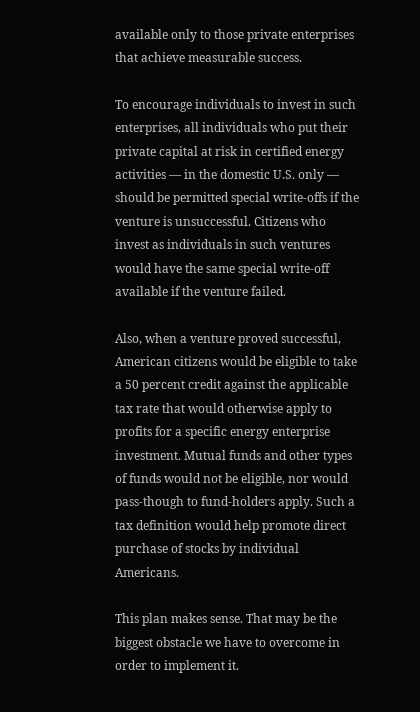available only to those private enterprises that achieve measurable success.

To encourage individuals to invest in such enterprises, all individuals who put their private capital at risk in certified energy activities — in the domestic U.S. only — should be permitted special write-offs if the venture is unsuccessful. Citizens who invest as individuals in such ventures would have the same special write-off available if the venture failed.

Also, when a venture proved successful, American citizens would be eligible to take a 50 percent credit against the applicable tax rate that would otherwise apply to profits for a specific energy enterprise investment. Mutual funds and other types of funds would not be eligible, nor would pass-though to fund-holders apply. Such a tax definition would help promote direct purchase of stocks by individual Americans.

This plan makes sense. That may be the biggest obstacle we have to overcome in order to implement it.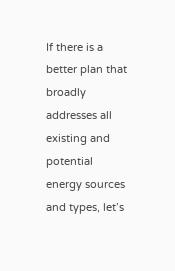If there is a better plan that broadly addresses all existing and potential energy sources and types, let’s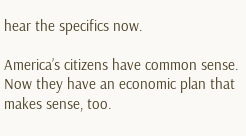hear the specifics now.

America’s citizens have common sense. Now they have an economic plan that makes sense, too.